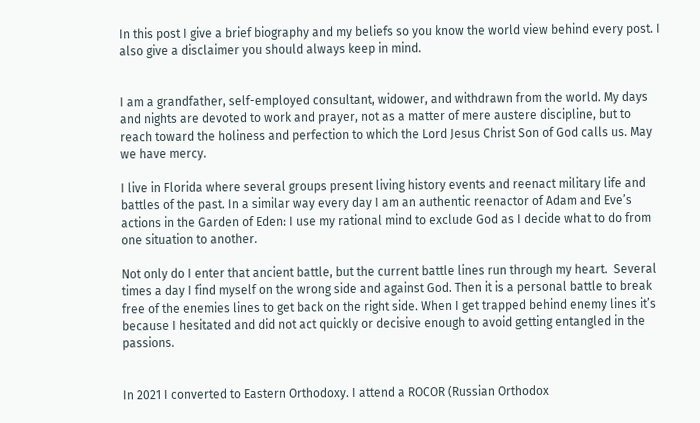In this post I give a brief biography and my beliefs so you know the world view behind every post. I also give a disclaimer you should always keep in mind.


I am a grandfather, self-employed consultant, widower, and withdrawn from the world. My days and nights are devoted to work and prayer, not as a matter of mere austere discipline, but to reach toward the holiness and perfection to which the Lord Jesus Christ Son of God calls us. May we have mercy.

I live in Florida where several groups present living history events and reenact military life and battles of the past. In a similar way every day I am an authentic reenactor of Adam and Eve’s actions in the Garden of Eden: I use my rational mind to exclude God as I decide what to do from one situation to another.

Not only do I enter that ancient battle, but the current battle lines run through my heart.  Several times a day I find myself on the wrong side and against God. Then it is a personal battle to break free of the enemies lines to get back on the right side. When I get trapped behind enemy lines it’s because I hesitated and did not act quickly or decisive enough to avoid getting entangled in the passions.


In 2021 I converted to Eastern Orthodoxy. I attend a ROCOR (Russian Orthodox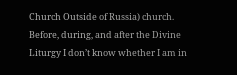Church Outside of Russia) church. Before, during, and after the Divine Liturgy I don’t know whether I am in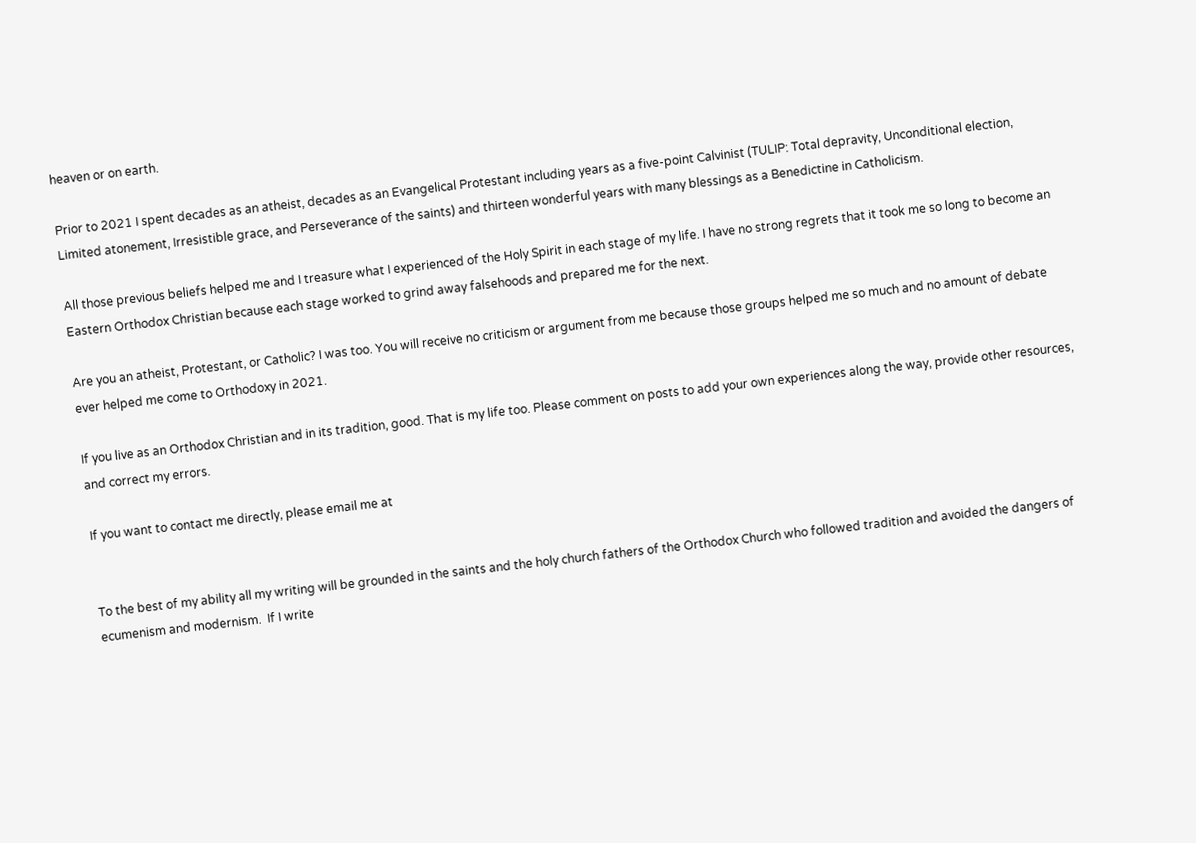heaven or on earth.

Prior to 2021 I spent decades as an atheist, decades as an Evangelical Protestant including years as a five-point Calvinist (TULIP: Total depravity, Unconditional election, Limited atonement, Irresistible grace, and Perseverance of the saints) and thirteen wonderful years with many blessings as a Benedictine in Catholicism.

All those previous beliefs helped me and I treasure what I experienced of the Holy Spirit in each stage of my life. I have no strong regrets that it took me so long to become an Eastern Orthodox Christian because each stage worked to grind away falsehoods and prepared me for the next.

Are you an atheist, Protestant, or Catholic? I was too. You will receive no criticism or argument from me because those groups helped me so much and no amount of debate ever helped me come to Orthodoxy in 2021.

If you live as an Orthodox Christian and in its tradition, good. That is my life too. Please comment on posts to add your own experiences along the way, provide other resources, and correct my errors.

If you want to contact me directly, please email me at


To the best of my ability all my writing will be grounded in the saints and the holy church fathers of the Orthodox Church who followed tradition and avoided the dangers of ecumenism and modernism.  If I write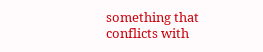something that conflicts with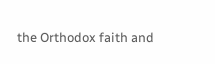the Orthodox faith and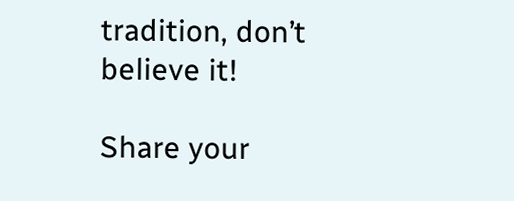tradition, don’t believe it!

Share your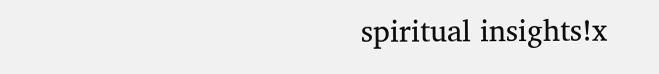spiritual insights!x